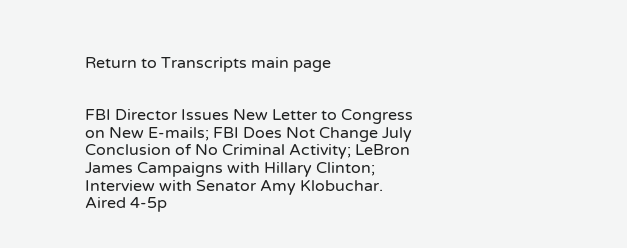Return to Transcripts main page


FBI Director Issues New Letter to Congress on New E-mails; FBI Does Not Change July Conclusion of No Criminal Activity; LeBron James Campaigns with Hillary Clinton; Interview with Senator Amy Klobuchar. Aired 4-5p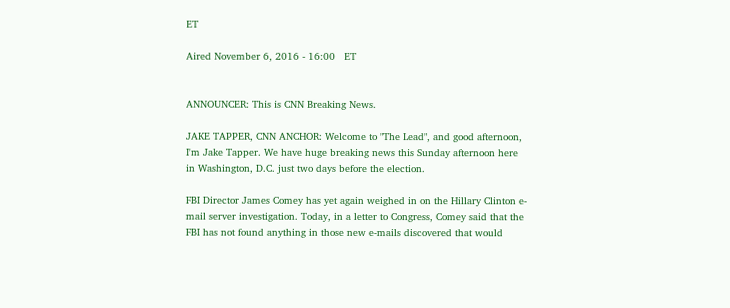ET

Aired November 6, 2016 - 16:00   ET


ANNOUNCER: This is CNN Breaking News.

JAKE TAPPER, CNN ANCHOR: Welcome to "The Lead", and good afternoon, I'm Jake Tapper. We have huge breaking news this Sunday afternoon here in Washington, D.C. just two days before the election.

FBI Director James Comey has yet again weighed in on the Hillary Clinton e-mail server investigation. Today, in a letter to Congress, Comey said that the FBI has not found anything in those new e-mails discovered that would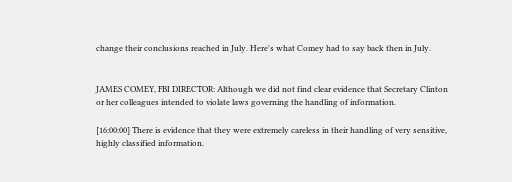change their conclusions reached in July. Here's what Comey had to say back then in July.


JAMES COMEY, FBI DIRECTOR: Although we did not find clear evidence that Secretary Clinton or her colleagues intended to violate laws governing the handling of information.

[16:00:00] There is evidence that they were extremely careless in their handling of very sensitive, highly classified information.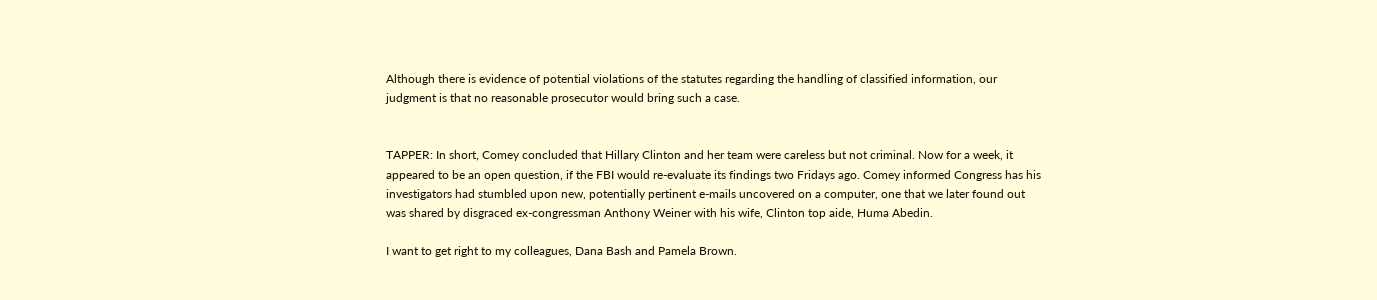Although there is evidence of potential violations of the statutes regarding the handling of classified information, our judgment is that no reasonable prosecutor would bring such a case.


TAPPER: In short, Comey concluded that Hillary Clinton and her team were careless but not criminal. Now for a week, it appeared to be an open question, if the FBI would re-evaluate its findings two Fridays ago. Comey informed Congress has his investigators had stumbled upon new, potentially pertinent e-mails uncovered on a computer, one that we later found out was shared by disgraced ex-congressman Anthony Weiner with his wife, Clinton top aide, Huma Abedin.

I want to get right to my colleagues, Dana Bash and Pamela Brown.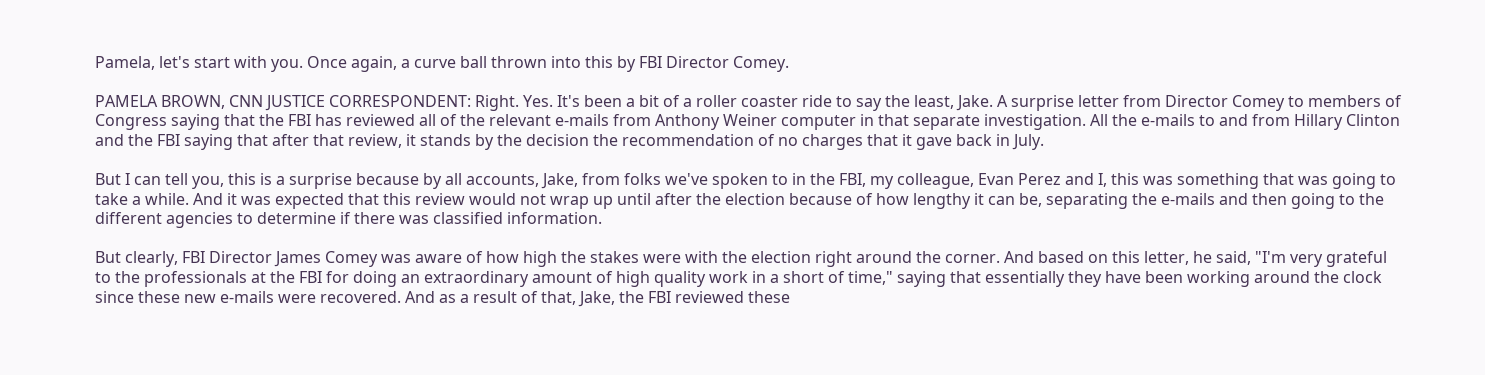Pamela, let's start with you. Once again, a curve ball thrown into this by FBI Director Comey.

PAMELA BROWN, CNN JUSTICE CORRESPONDENT: Right. Yes. It's been a bit of a roller coaster ride to say the least, Jake. A surprise letter from Director Comey to members of Congress saying that the FBI has reviewed all of the relevant e-mails from Anthony Weiner computer in that separate investigation. All the e-mails to and from Hillary Clinton and the FBI saying that after that review, it stands by the decision the recommendation of no charges that it gave back in July.

But I can tell you, this is a surprise because by all accounts, Jake, from folks we've spoken to in the FBI, my colleague, Evan Perez and I, this was something that was going to take a while. And it was expected that this review would not wrap up until after the election because of how lengthy it can be, separating the e-mails and then going to the different agencies to determine if there was classified information.

But clearly, FBI Director James Comey was aware of how high the stakes were with the election right around the corner. And based on this letter, he said, "I'm very grateful to the professionals at the FBI for doing an extraordinary amount of high quality work in a short of time," saying that essentially they have been working around the clock since these new e-mails were recovered. And as a result of that, Jake, the FBI reviewed these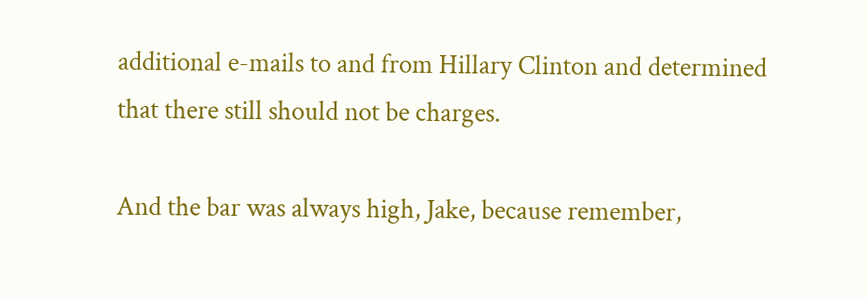additional e-mails to and from Hillary Clinton and determined that there still should not be charges.

And the bar was always high, Jake, because remember,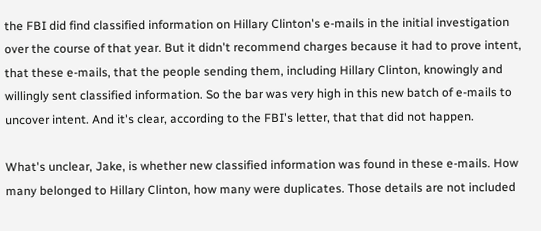the FBI did find classified information on Hillary Clinton's e-mails in the initial investigation over the course of that year. But it didn't recommend charges because it had to prove intent, that these e-mails, that the people sending them, including Hillary Clinton, knowingly and willingly sent classified information. So the bar was very high in this new batch of e-mails to uncover intent. And it's clear, according to the FBI's letter, that that did not happen.

What's unclear, Jake, is whether new classified information was found in these e-mails. How many belonged to Hillary Clinton, how many were duplicates. Those details are not included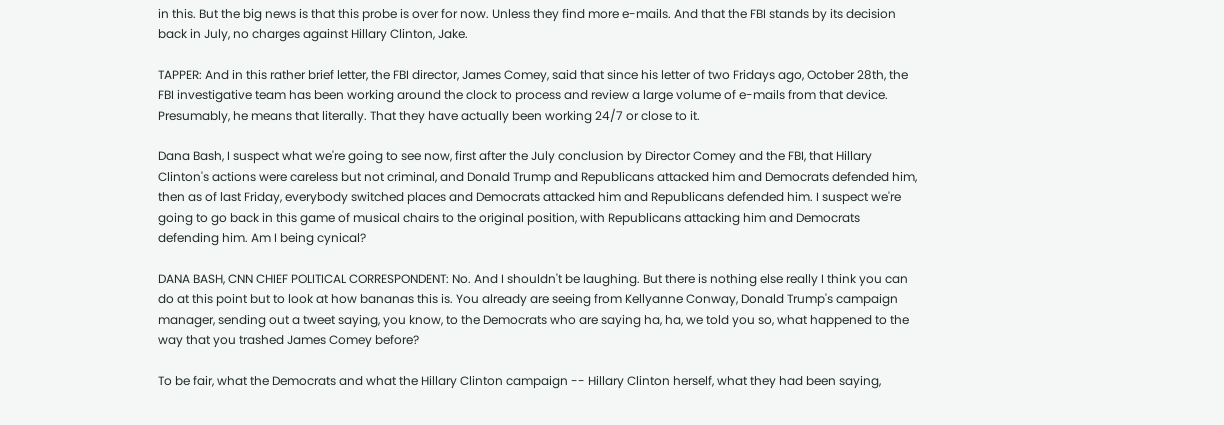in this. But the big news is that this probe is over for now. Unless they find more e-mails. And that the FBI stands by its decision back in July, no charges against Hillary Clinton, Jake.

TAPPER: And in this rather brief letter, the FBI director, James Comey, said that since his letter of two Fridays ago, October 28th, the FBI investigative team has been working around the clock to process and review a large volume of e-mails from that device. Presumably, he means that literally. That they have actually been working 24/7 or close to it.

Dana Bash, I suspect what we're going to see now, first after the July conclusion by Director Comey and the FBI, that Hillary Clinton's actions were careless but not criminal, and Donald Trump and Republicans attacked him and Democrats defended him, then as of last Friday, everybody switched places and Democrats attacked him and Republicans defended him. I suspect we're going to go back in this game of musical chairs to the original position, with Republicans attacking him and Democrats defending him. Am I being cynical?

DANA BASH, CNN CHIEF POLITICAL CORRESPONDENT: No. And I shouldn't be laughing. But there is nothing else really I think you can do at this point but to look at how bananas this is. You already are seeing from Kellyanne Conway, Donald Trump's campaign manager, sending out a tweet saying, you know, to the Democrats who are saying ha, ha, we told you so, what happened to the way that you trashed James Comey before?

To be fair, what the Democrats and what the Hillary Clinton campaign -- Hillary Clinton herself, what they had been saying,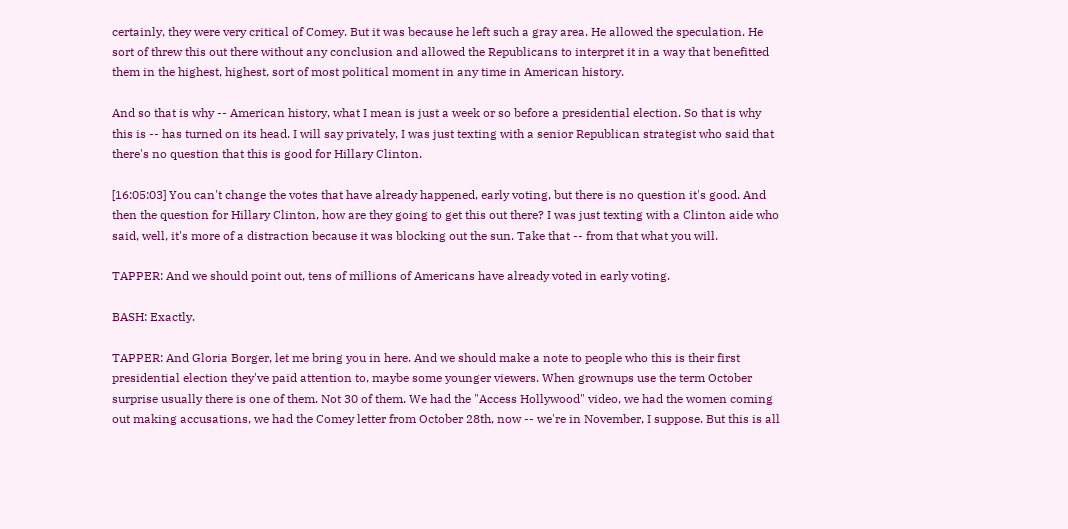certainly, they were very critical of Comey. But it was because he left such a gray area. He allowed the speculation. He sort of threw this out there without any conclusion and allowed the Republicans to interpret it in a way that benefitted them in the highest, highest, sort of most political moment in any time in American history.

And so that is why -- American history, what I mean is just a week or so before a presidential election. So that is why this is -- has turned on its head. I will say privately, I was just texting with a senior Republican strategist who said that there's no question that this is good for Hillary Clinton.

[16:05:03] You can't change the votes that have already happened, early voting, but there is no question it's good. And then the question for Hillary Clinton, how are they going to get this out there? I was just texting with a Clinton aide who said, well, it's more of a distraction because it was blocking out the sun. Take that -- from that what you will.

TAPPER: And we should point out, tens of millions of Americans have already voted in early voting.

BASH: Exactly.

TAPPER: And Gloria Borger, let me bring you in here. And we should make a note to people who this is their first presidential election they've paid attention to, maybe some younger viewers. When grownups use the term October surprise usually there is one of them. Not 30 of them. We had the "Access Hollywood" video, we had the women coming out making accusations, we had the Comey letter from October 28th, now -- we're in November, I suppose. But this is all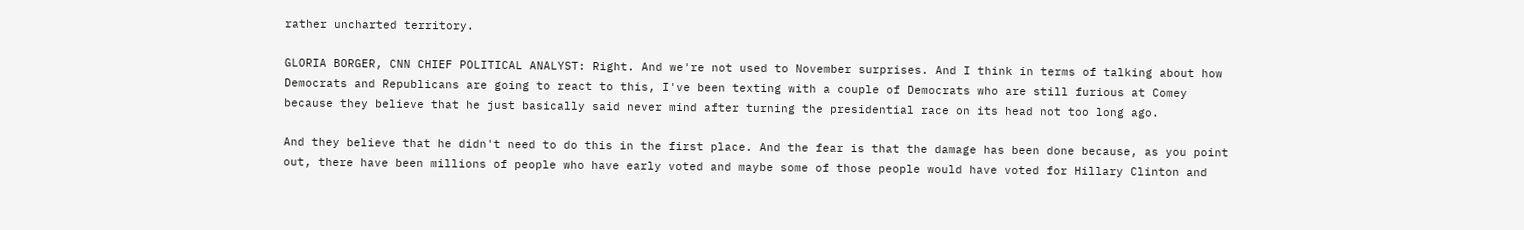rather uncharted territory.

GLORIA BORGER, CNN CHIEF POLITICAL ANALYST: Right. And we're not used to November surprises. And I think in terms of talking about how Democrats and Republicans are going to react to this, I've been texting with a couple of Democrats who are still furious at Comey because they believe that he just basically said never mind after turning the presidential race on its head not too long ago.

And they believe that he didn't need to do this in the first place. And the fear is that the damage has been done because, as you point out, there have been millions of people who have early voted and maybe some of those people would have voted for Hillary Clinton and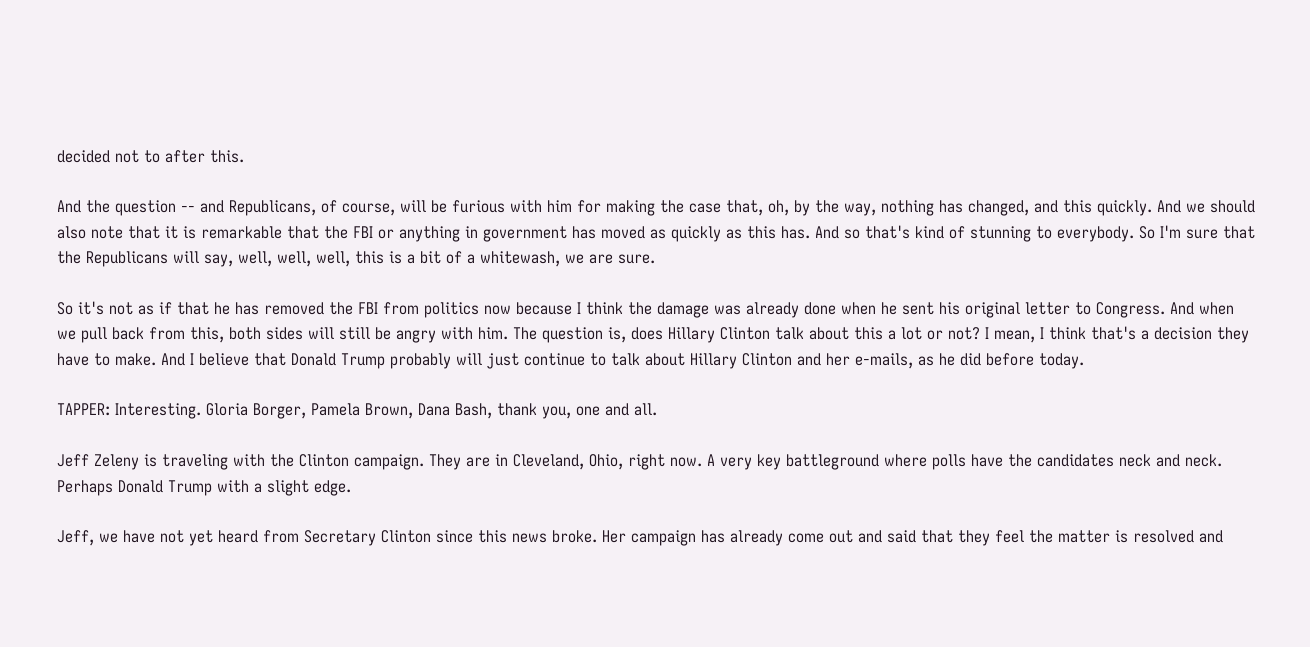decided not to after this.

And the question -- and Republicans, of course, will be furious with him for making the case that, oh, by the way, nothing has changed, and this quickly. And we should also note that it is remarkable that the FBI or anything in government has moved as quickly as this has. And so that's kind of stunning to everybody. So I'm sure that the Republicans will say, well, well, well, this is a bit of a whitewash, we are sure.

So it's not as if that he has removed the FBI from politics now because I think the damage was already done when he sent his original letter to Congress. And when we pull back from this, both sides will still be angry with him. The question is, does Hillary Clinton talk about this a lot or not? I mean, I think that's a decision they have to make. And I believe that Donald Trump probably will just continue to talk about Hillary Clinton and her e-mails, as he did before today.

TAPPER: Interesting. Gloria Borger, Pamela Brown, Dana Bash, thank you, one and all.

Jeff Zeleny is traveling with the Clinton campaign. They are in Cleveland, Ohio, right now. A very key battleground where polls have the candidates neck and neck. Perhaps Donald Trump with a slight edge.

Jeff, we have not yet heard from Secretary Clinton since this news broke. Her campaign has already come out and said that they feel the matter is resolved and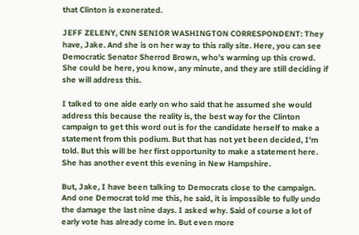that Clinton is exonerated.

JEFF ZELENY, CNN SENIOR WASHINGTON CORRESPONDENT: They have, Jake. And she is on her way to this rally site. Here, you can see Democratic Senator Sherrod Brown, who's warming up this crowd. She could be here, you know, any minute, and they are still deciding if she will address this.

I talked to one aide early on who said that he assumed she would address this because the reality is, the best way for the Clinton campaign to get this word out is for the candidate herself to make a statement from this podium. But that has not yet been decided, I'm told. But this will be her first opportunity to make a statement here. She has another event this evening in New Hampshire.

But, Jake, I have been talking to Democrats close to the campaign. And one Democrat told me this, he said, it is impossible to fully undo the damage the last nine days. I asked why. Said of course a lot of early vote has already come in. But even more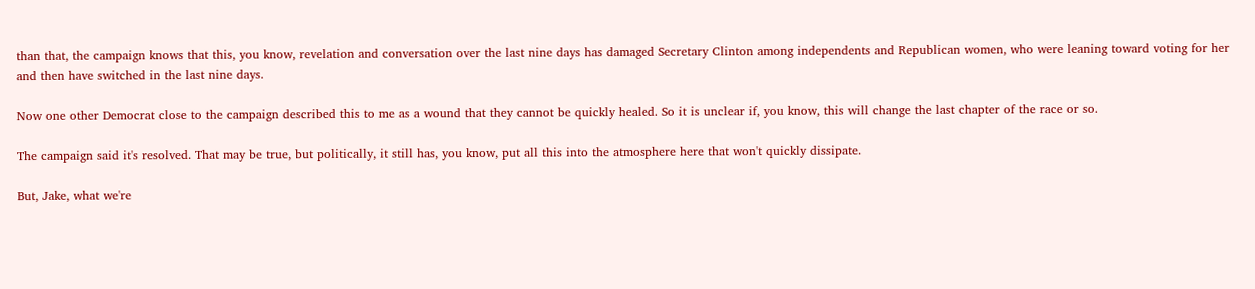than that, the campaign knows that this, you know, revelation and conversation over the last nine days has damaged Secretary Clinton among independents and Republican women, who were leaning toward voting for her and then have switched in the last nine days.

Now one other Democrat close to the campaign described this to me as a wound that they cannot be quickly healed. So it is unclear if, you know, this will change the last chapter of the race or so.

The campaign said it's resolved. That may be true, but politically, it still has, you know, put all this into the atmosphere here that won't quickly dissipate.

But, Jake, what we're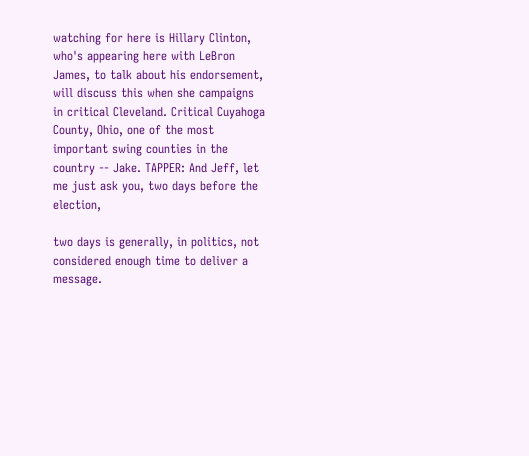watching for here is Hillary Clinton, who's appearing here with LeBron James, to talk about his endorsement, will discuss this when she campaigns in critical Cleveland. Critical Cuyahoga County, Ohio, one of the most important swing counties in the country -- Jake. TAPPER: And Jeff, let me just ask you, two days before the election,

two days is generally, in politics, not considered enough time to deliver a message.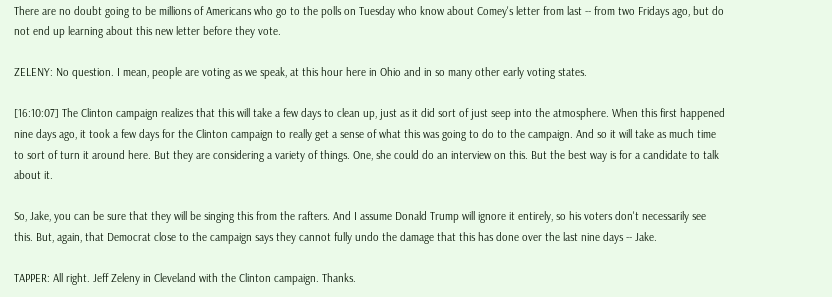There are no doubt going to be millions of Americans who go to the polls on Tuesday who know about Comey's letter from last -- from two Fridays ago, but do not end up learning about this new letter before they vote.

ZELENY: No question. I mean, people are voting as we speak, at this hour here in Ohio and in so many other early voting states.

[16:10:07] The Clinton campaign realizes that this will take a few days to clean up, just as it did sort of just seep into the atmosphere. When this first happened nine days ago, it took a few days for the Clinton campaign to really get a sense of what this was going to do to the campaign. And so it will take as much time to sort of turn it around here. But they are considering a variety of things. One, she could do an interview on this. But the best way is for a candidate to talk about it.

So, Jake, you can be sure that they will be singing this from the rafters. And I assume Donald Trump will ignore it entirely, so his voters don't necessarily see this. But, again, that Democrat close to the campaign says they cannot fully undo the damage that this has done over the last nine days -- Jake.

TAPPER: All right. Jeff Zeleny in Cleveland with the Clinton campaign. Thanks.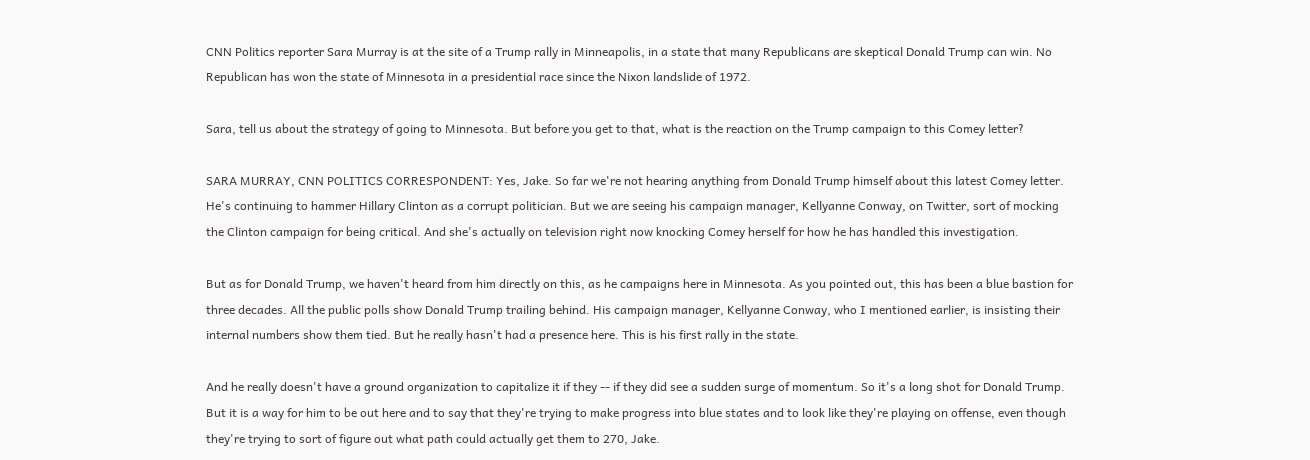CNN Politics reporter Sara Murray is at the site of a Trump rally in Minneapolis, in a state that many Republicans are skeptical Donald Trump can win. No Republican has won the state of Minnesota in a presidential race since the Nixon landslide of 1972.

Sara, tell us about the strategy of going to Minnesota. But before you get to that, what is the reaction on the Trump campaign to this Comey letter?

SARA MURRAY, CNN POLITICS CORRESPONDENT: Yes, Jake. So far we're not hearing anything from Donald Trump himself about this latest Comey letter. He's continuing to hammer Hillary Clinton as a corrupt politician. But we are seeing his campaign manager, Kellyanne Conway, on Twitter, sort of mocking the Clinton campaign for being critical. And she's actually on television right now knocking Comey herself for how he has handled this investigation.

But as for Donald Trump, we haven't heard from him directly on this, as he campaigns here in Minnesota. As you pointed out, this has been a blue bastion for three decades. All the public polls show Donald Trump trailing behind. His campaign manager, Kellyanne Conway, who I mentioned earlier, is insisting their internal numbers show them tied. But he really hasn't had a presence here. This is his first rally in the state.

And he really doesn't have a ground organization to capitalize it if they -- if they did see a sudden surge of momentum. So it's a long shot for Donald Trump. But it is a way for him to be out here and to say that they're trying to make progress into blue states and to look like they're playing on offense, even though they're trying to sort of figure out what path could actually get them to 270, Jake.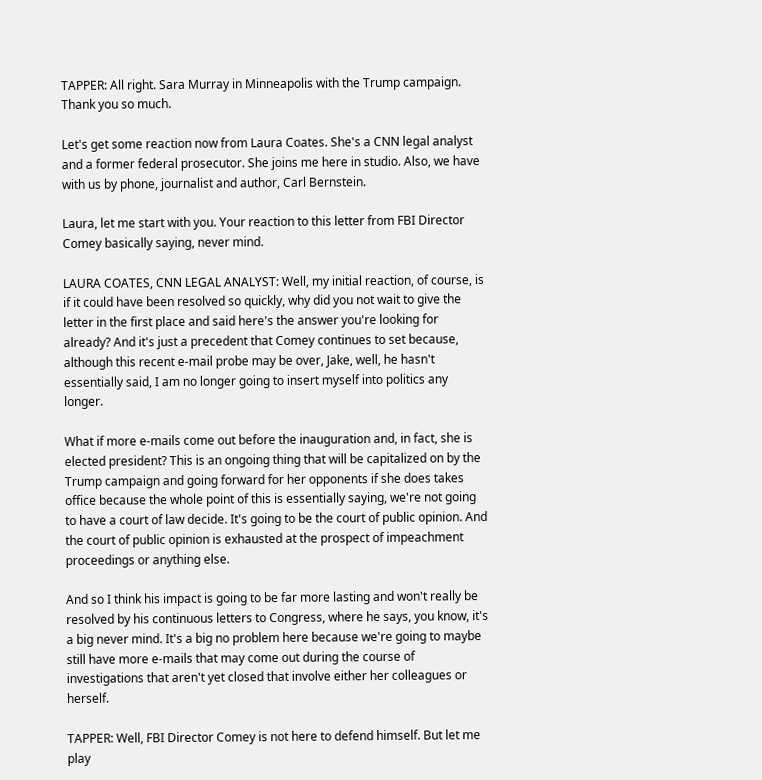TAPPER: All right. Sara Murray in Minneapolis with the Trump campaign. Thank you so much.

Let's get some reaction now from Laura Coates. She's a CNN legal analyst and a former federal prosecutor. She joins me here in studio. Also, we have with us by phone, journalist and author, Carl Bernstein.

Laura, let me start with you. Your reaction to this letter from FBI Director Comey basically saying, never mind.

LAURA COATES, CNN LEGAL ANALYST: Well, my initial reaction, of course, is if it could have been resolved so quickly, why did you not wait to give the letter in the first place and said here's the answer you're looking for already? And it's just a precedent that Comey continues to set because, although this recent e-mail probe may be over, Jake, well, he hasn't essentially said, I am no longer going to insert myself into politics any longer.

What if more e-mails come out before the inauguration and, in fact, she is elected president? This is an ongoing thing that will be capitalized on by the Trump campaign and going forward for her opponents if she does takes office because the whole point of this is essentially saying, we're not going to have a court of law decide. It's going to be the court of public opinion. And the court of public opinion is exhausted at the prospect of impeachment proceedings or anything else.

And so I think his impact is going to be far more lasting and won't really be resolved by his continuous letters to Congress, where he says, you know, it's a big never mind. It's a big no problem here because we're going to maybe still have more e-mails that may come out during the course of investigations that aren't yet closed that involve either her colleagues or herself.

TAPPER: Well, FBI Director Comey is not here to defend himself. But let me play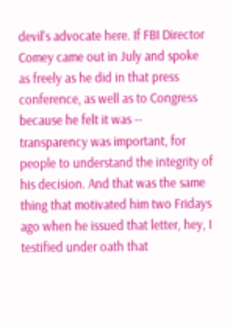devil's advocate here. If FBI Director Comey came out in July and spoke as freely as he did in that press conference, as well as to Congress because he felt it was -- transparency was important, for people to understand the integrity of his decision. And that was the same thing that motivated him two Fridays ago when he issued that letter, hey, I testified under oath that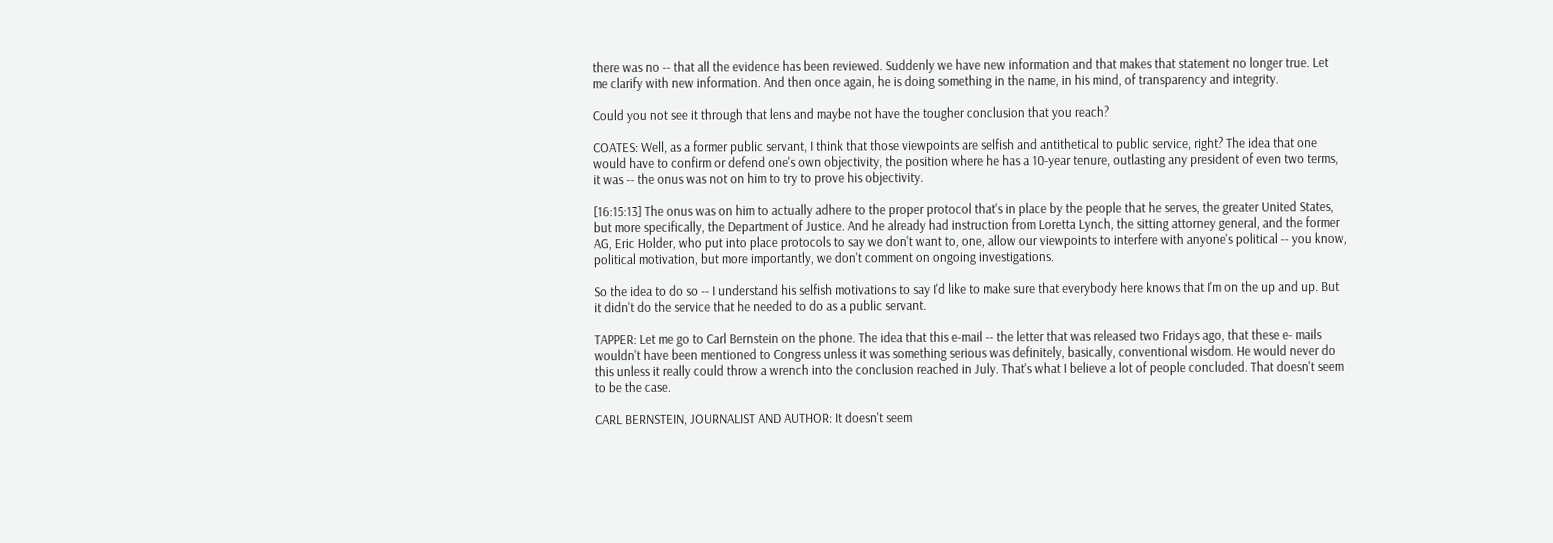there was no -- that all the evidence has been reviewed. Suddenly we have new information and that makes that statement no longer true. Let me clarify with new information. And then once again, he is doing something in the name, in his mind, of transparency and integrity.

Could you not see it through that lens and maybe not have the tougher conclusion that you reach?

COATES: Well, as a former public servant, I think that those viewpoints are selfish and antithetical to public service, right? The idea that one would have to confirm or defend one's own objectivity, the position where he has a 10-year tenure, outlasting any president of even two terms, it was -- the onus was not on him to try to prove his objectivity.

[16:15:13] The onus was on him to actually adhere to the proper protocol that's in place by the people that he serves, the greater United States, but more specifically, the Department of Justice. And he already had instruction from Loretta Lynch, the sitting attorney general, and the former AG, Eric Holder, who put into place protocols to say we don't want to, one, allow our viewpoints to interfere with anyone's political -- you know, political motivation, but more importantly, we don't comment on ongoing investigations.

So the idea to do so -- I understand his selfish motivations to say I'd like to make sure that everybody here knows that I'm on the up and up. But it didn't do the service that he needed to do as a public servant.

TAPPER: Let me go to Carl Bernstein on the phone. The idea that this e-mail -- the letter that was released two Fridays ago, that these e- mails wouldn't have been mentioned to Congress unless it was something serious was definitely, basically, conventional wisdom. He would never do this unless it really could throw a wrench into the conclusion reached in July. That's what I believe a lot of people concluded. That doesn't seem to be the case.

CARL BERNSTEIN, JOURNALIST AND AUTHOR: It doesn't seem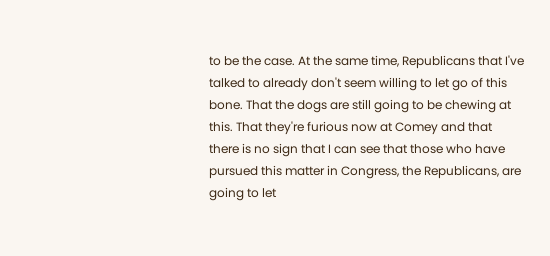to be the case. At the same time, Republicans that I've talked to already don't seem willing to let go of this bone. That the dogs are still going to be chewing at this. That they're furious now at Comey and that there is no sign that I can see that those who have pursued this matter in Congress, the Republicans, are going to let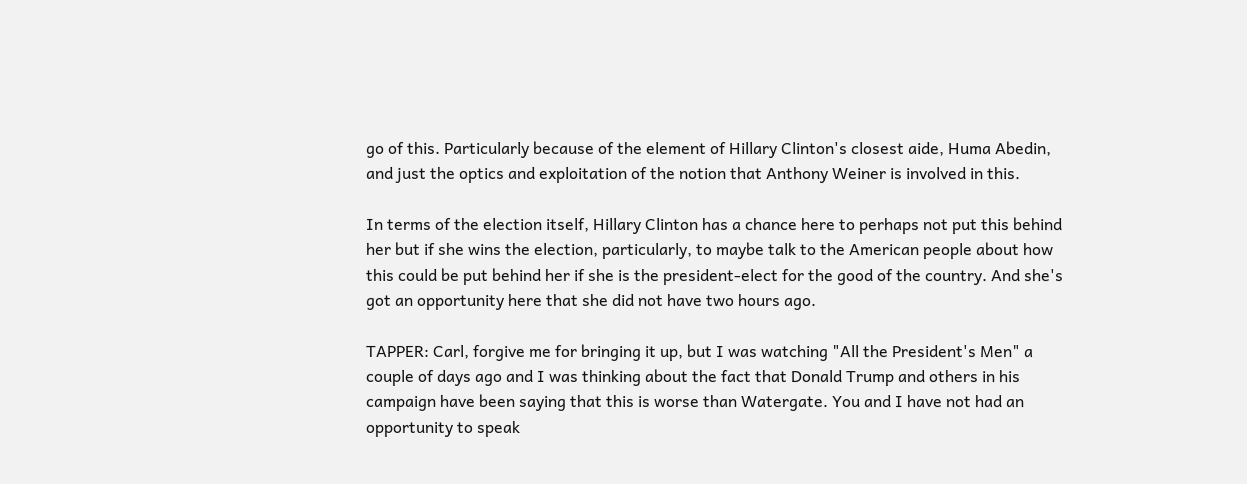go of this. Particularly because of the element of Hillary Clinton's closest aide, Huma Abedin, and just the optics and exploitation of the notion that Anthony Weiner is involved in this.

In terms of the election itself, Hillary Clinton has a chance here to perhaps not put this behind her but if she wins the election, particularly, to maybe talk to the American people about how this could be put behind her if she is the president-elect for the good of the country. And she's got an opportunity here that she did not have two hours ago.

TAPPER: Carl, forgive me for bringing it up, but I was watching "All the President's Men" a couple of days ago and I was thinking about the fact that Donald Trump and others in his campaign have been saying that this is worse than Watergate. You and I have not had an opportunity to speak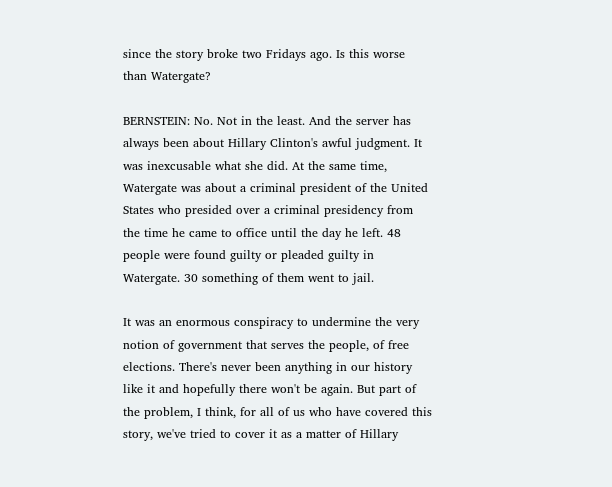since the story broke two Fridays ago. Is this worse than Watergate?

BERNSTEIN: No. Not in the least. And the server has always been about Hillary Clinton's awful judgment. It was inexcusable what she did. At the same time, Watergate was about a criminal president of the United States who presided over a criminal presidency from the time he came to office until the day he left. 48 people were found guilty or pleaded guilty in Watergate. 30 something of them went to jail.

It was an enormous conspiracy to undermine the very notion of government that serves the people, of free elections. There's never been anything in our history like it and hopefully there won't be again. But part of the problem, I think, for all of us who have covered this story, we've tried to cover it as a matter of Hillary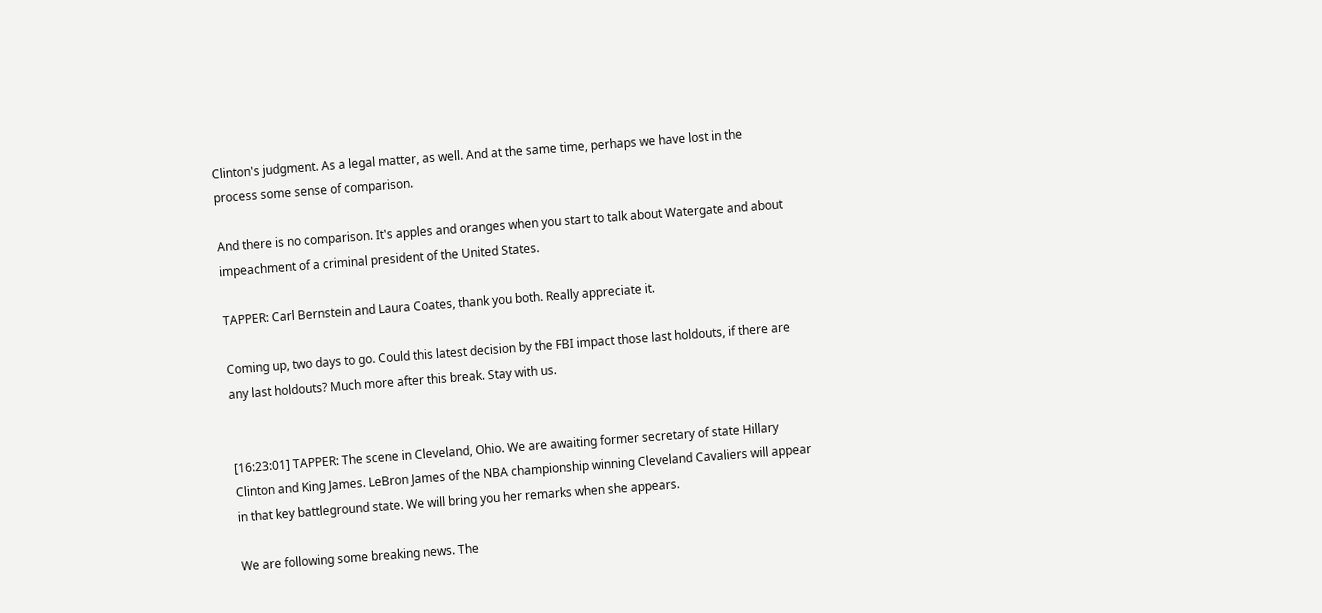Clinton's judgment. As a legal matter, as well. And at the same time, perhaps we have lost in the process some sense of comparison.

And there is no comparison. It's apples and oranges when you start to talk about Watergate and about impeachment of a criminal president of the United States.

TAPPER: Carl Bernstein and Laura Coates, thank you both. Really appreciate it.

Coming up, two days to go. Could this latest decision by the FBI impact those last holdouts, if there are any last holdouts? Much more after this break. Stay with us.


[16:23:01] TAPPER: The scene in Cleveland, Ohio. We are awaiting former secretary of state Hillary Clinton and King James. LeBron James of the NBA championship winning Cleveland Cavaliers will appear in that key battleground state. We will bring you her remarks when she appears.

We are following some breaking news. The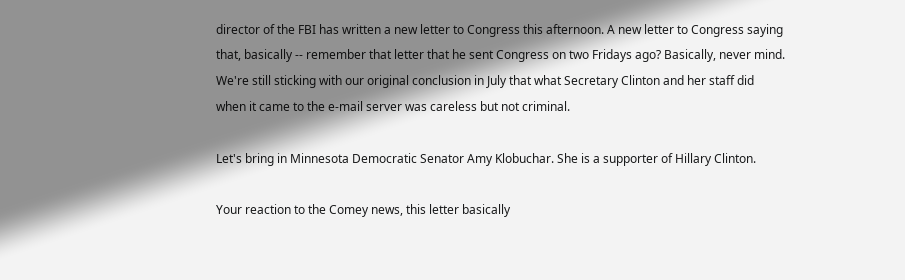director of the FBI has written a new letter to Congress this afternoon. A new letter to Congress saying that, basically -- remember that letter that he sent Congress on two Fridays ago? Basically, never mind. We're still sticking with our original conclusion in July that what Secretary Clinton and her staff did when it came to the e-mail server was careless but not criminal.

Let's bring in Minnesota Democratic Senator Amy Klobuchar. She is a supporter of Hillary Clinton.

Your reaction to the Comey news, this letter basically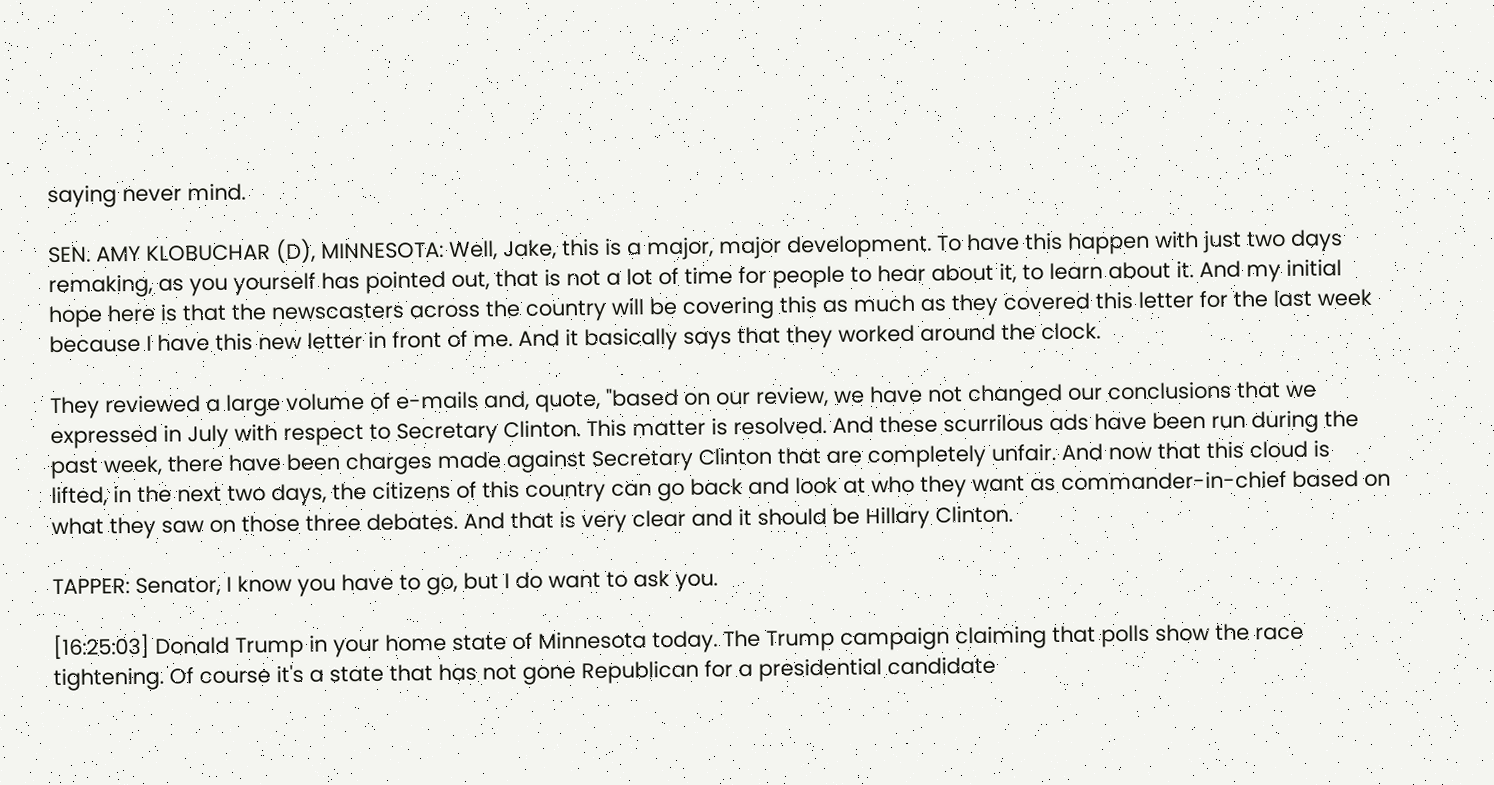saying never mind.

SEN. AMY KLOBUCHAR (D), MINNESOTA: Well, Jake, this is a major, major development. To have this happen with just two days remaking, as you yourself has pointed out, that is not a lot of time for people to hear about it, to learn about it. And my initial hope here is that the newscasters across the country will be covering this as much as they covered this letter for the last week because I have this new letter in front of me. And it basically says that they worked around the clock.

They reviewed a large volume of e-mails and, quote, "based on our review, we have not changed our conclusions that we expressed in July with respect to Secretary Clinton. This matter is resolved. And these scurrilous ads have been run during the past week, there have been charges made against Secretary Clinton that are completely unfair. And now that this cloud is lifted, in the next two days, the citizens of this country can go back and look at who they want as commander-in-chief based on what they saw on those three debates. And that is very clear and it should be Hillary Clinton.

TAPPER: Senator, I know you have to go, but I do want to ask you.

[16:25:03] Donald Trump in your home state of Minnesota today. The Trump campaign claiming that polls show the race tightening. Of course it's a state that has not gone Republican for a presidential candidate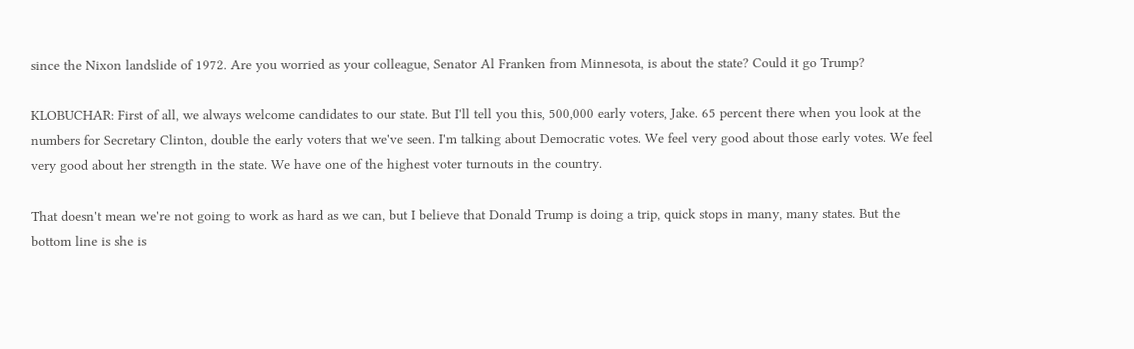since the Nixon landslide of 1972. Are you worried as your colleague, Senator Al Franken from Minnesota, is about the state? Could it go Trump?

KLOBUCHAR: First of all, we always welcome candidates to our state. But I'll tell you this, 500,000 early voters, Jake. 65 percent there when you look at the numbers for Secretary Clinton, double the early voters that we've seen. I'm talking about Democratic votes. We feel very good about those early votes. We feel very good about her strength in the state. We have one of the highest voter turnouts in the country.

That doesn't mean we're not going to work as hard as we can, but I believe that Donald Trump is doing a trip, quick stops in many, many states. But the bottom line is she is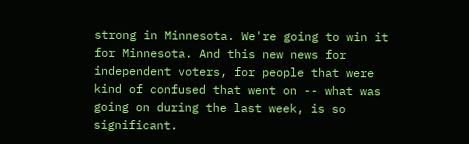strong in Minnesota. We're going to win it for Minnesota. And this new news for independent voters, for people that were kind of confused that went on -- what was going on during the last week, is so significant.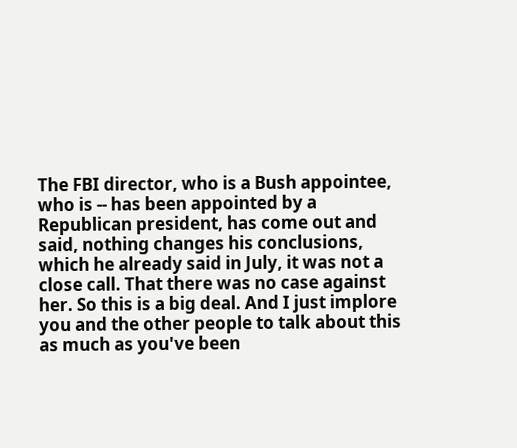The FBI director, who is a Bush appointee, who is -- has been appointed by a Republican president, has come out and said, nothing changes his conclusions, which he already said in July, it was not a close call. That there was no case against her. So this is a big deal. And I just implore you and the other people to talk about this as much as you've been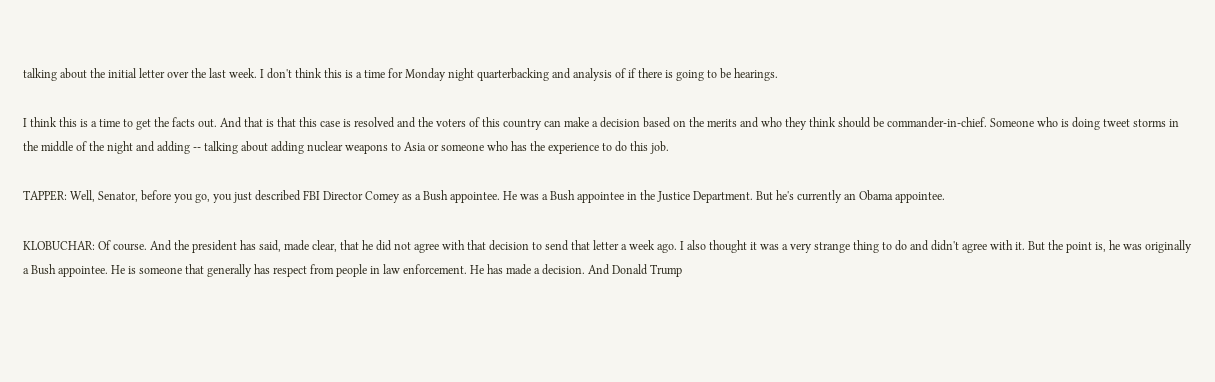talking about the initial letter over the last week. I don't think this is a time for Monday night quarterbacking and analysis of if there is going to be hearings.

I think this is a time to get the facts out. And that is that this case is resolved and the voters of this country can make a decision based on the merits and who they think should be commander-in-chief. Someone who is doing tweet storms in the middle of the night and adding -- talking about adding nuclear weapons to Asia or someone who has the experience to do this job.

TAPPER: Well, Senator, before you go, you just described FBI Director Comey as a Bush appointee. He was a Bush appointee in the Justice Department. But he's currently an Obama appointee.

KLOBUCHAR: Of course. And the president has said, made clear, that he did not agree with that decision to send that letter a week ago. I also thought it was a very strange thing to do and didn't agree with it. But the point is, he was originally a Bush appointee. He is someone that generally has respect from people in law enforcement. He has made a decision. And Donald Trump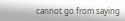cannot go from saying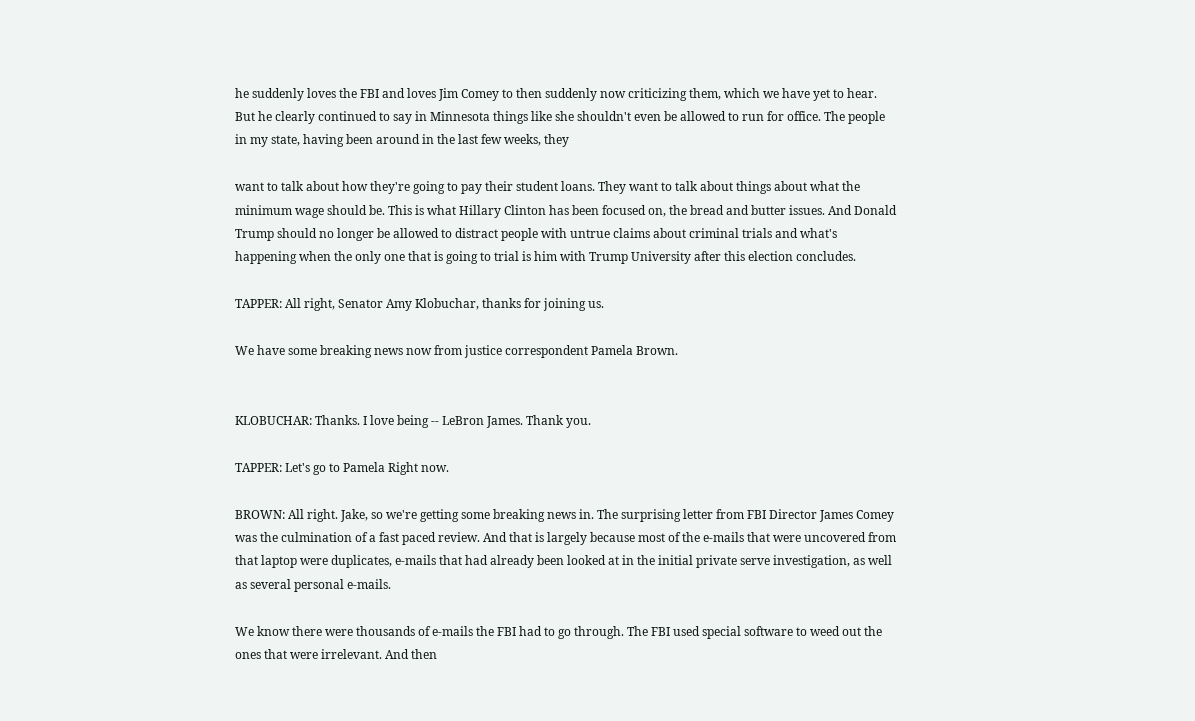he suddenly loves the FBI and loves Jim Comey to then suddenly now criticizing them, which we have yet to hear. But he clearly continued to say in Minnesota things like she shouldn't even be allowed to run for office. The people in my state, having been around in the last few weeks, they

want to talk about how they're going to pay their student loans. They want to talk about things about what the minimum wage should be. This is what Hillary Clinton has been focused on, the bread and butter issues. And Donald Trump should no longer be allowed to distract people with untrue claims about criminal trials and what's happening when the only one that is going to trial is him with Trump University after this election concludes.

TAPPER: All right, Senator Amy Klobuchar, thanks for joining us.

We have some breaking news now from justice correspondent Pamela Brown.


KLOBUCHAR: Thanks. I love being -- LeBron James. Thank you.

TAPPER: Let's go to Pamela Right now.

BROWN: All right. Jake, so we're getting some breaking news in. The surprising letter from FBI Director James Comey was the culmination of a fast paced review. And that is largely because most of the e-mails that were uncovered from that laptop were duplicates, e-mails that had already been looked at in the initial private serve investigation, as well as several personal e-mails.

We know there were thousands of e-mails the FBI had to go through. The FBI used special software to weed out the ones that were irrelevant. And then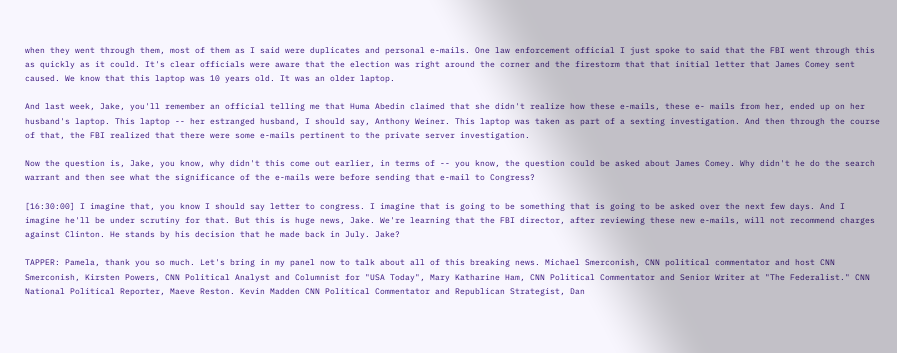when they went through them, most of them as I said were duplicates and personal e-mails. One law enforcement official I just spoke to said that the FBI went through this as quickly as it could. It's clear officials were aware that the election was right around the corner and the firestorm that that initial letter that James Comey sent caused. We know that this laptop was 10 years old. It was an older laptop.

And last week, Jake, you'll remember an official telling me that Huma Abedin claimed that she didn't realize how these e-mails, these e- mails from her, ended up on her husband's laptop. This laptop -- her estranged husband, I should say, Anthony Weiner. This laptop was taken as part of a sexting investigation. And then through the course of that, the FBI realized that there were some e-mails pertinent to the private server investigation.

Now the question is, Jake, you know, why didn't this come out earlier, in terms of -- you know, the question could be asked about James Comey. Why didn't he do the search warrant and then see what the significance of the e-mails were before sending that e-mail to Congress?

[16:30:00] I imagine that, you know I should say letter to congress. I imagine that is going to be something that is going to be asked over the next few days. And I imagine he'll be under scrutiny for that. But this is huge news, Jake. We're learning that the FBI director, after reviewing these new e-mails, will not recommend charges against Clinton. He stands by his decision that he made back in July. Jake?

TAPPER: Pamela, thank you so much. Let's bring in my panel now to talk about all of this breaking news. Michael Smerconish, CNN political commentator and host CNN Smerconish, Kirsten Powers, CNN Political Analyst and Columnist for "USA Today", Mary Katharine Ham, CNN Political Commentator and Senior Writer at "The Federalist." CNN National Political Reporter, Maeve Reston. Kevin Madden CNN Political Commentator and Republican Strategist, Dan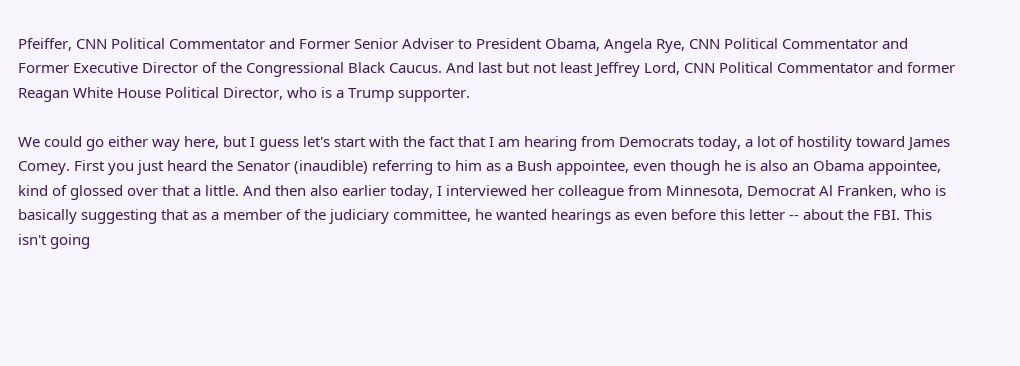Pfeiffer, CNN Political Commentator and Former Senior Adviser to President Obama, Angela Rye, CNN Political Commentator and Former Executive Director of the Congressional Black Caucus. And last but not least Jeffrey Lord, CNN Political Commentator and former Reagan White House Political Director, who is a Trump supporter.

We could go either way here, but I guess let's start with the fact that I am hearing from Democrats today, a lot of hostility toward James Comey. First you just heard the Senator (inaudible) referring to him as a Bush appointee, even though he is also an Obama appointee, kind of glossed over that a little. And then also earlier today, I interviewed her colleague from Minnesota, Democrat Al Franken, who is basically suggesting that as a member of the judiciary committee, he wanted hearings as even before this letter -- about the FBI. This isn't going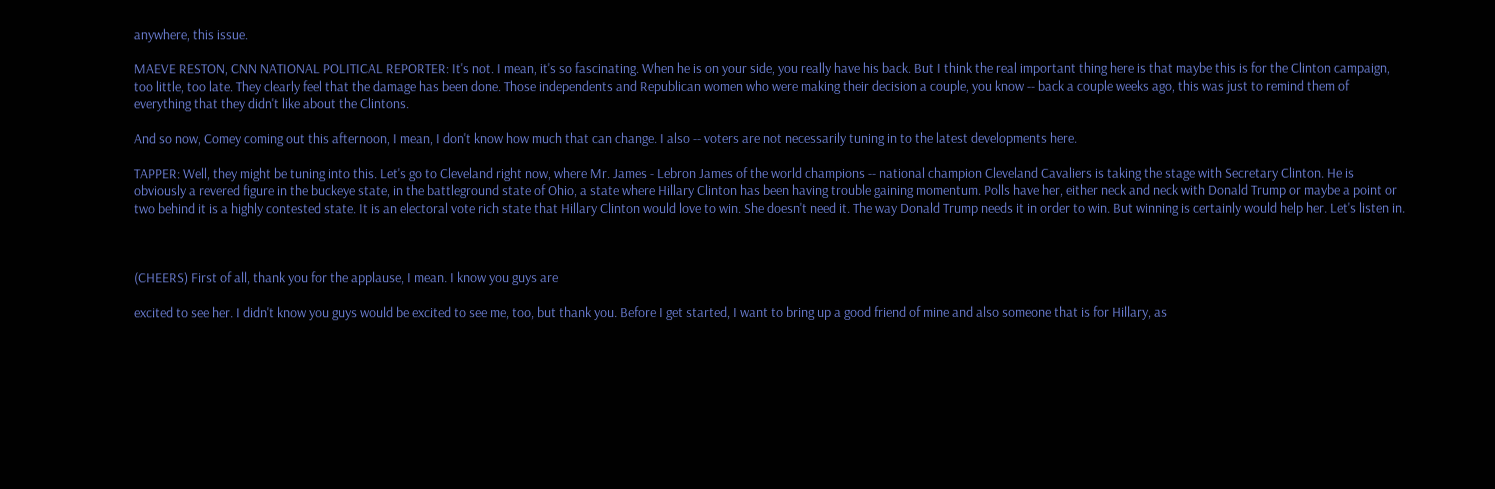anywhere, this issue.

MAEVE RESTON, CNN NATIONAL POLITICAL REPORTER: It's not. I mean, it's so fascinating. When he is on your side, you really have his back. But I think the real important thing here is that maybe this is for the Clinton campaign, too little, too late. They clearly feel that the damage has been done. Those independents and Republican women who were making their decision a couple, you know -- back a couple weeks ago, this was just to remind them of everything that they didn't like about the Clintons.

And so now, Comey coming out this afternoon, I mean, I don't know how much that can change. I also -- voters are not necessarily tuning in to the latest developments here.

TAPPER: Well, they might be tuning into this. Let's go to Cleveland right now, where Mr. James - Lebron James of the world champions -- national champion Cleveland Cavaliers is taking the stage with Secretary Clinton. He is obviously a revered figure in the buckeye state, in the battleground state of Ohio, a state where Hillary Clinton has been having trouble gaining momentum. Polls have her, either neck and neck with Donald Trump or maybe a point or two behind it is a highly contested state. It is an electoral vote rich state that Hillary Clinton would love to win. She doesn't need it. The way Donald Trump needs it in order to win. But winning is certainly would help her. Let's listen in.



(CHEERS) First of all, thank you for the applause, I mean. I know you guys are

excited to see her. I didn't know you guys would be excited to see me, too, but thank you. Before I get started, I want to bring up a good friend of mine and also someone that is for Hillary, as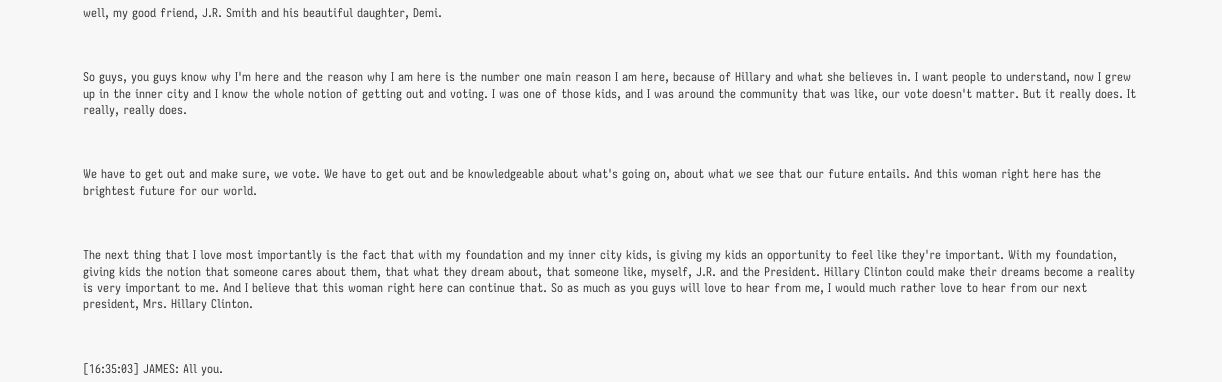well, my good friend, J.R. Smith and his beautiful daughter, Demi.



So guys, you guys know why I'm here and the reason why I am here is the number one main reason I am here, because of Hillary and what she believes in. I want people to understand, now I grew up in the inner city and I know the whole notion of getting out and voting. I was one of those kids, and I was around the community that was like, our vote doesn't matter. But it really does. It really, really does.



We have to get out and make sure, we vote. We have to get out and be knowledgeable about what's going on, about what we see that our future entails. And this woman right here has the brightest future for our world.



The next thing that I love most importantly is the fact that with my foundation and my inner city kids, is giving my kids an opportunity to feel like they're important. With my foundation, giving kids the notion that someone cares about them, that what they dream about, that someone like, myself, J.R. and the President. Hillary Clinton could make their dreams become a reality is very important to me. And I believe that this woman right here can continue that. So as much as you guys will love to hear from me, I would much rather love to hear from our next president, Mrs. Hillary Clinton.



[16:35:03] JAMES: All you.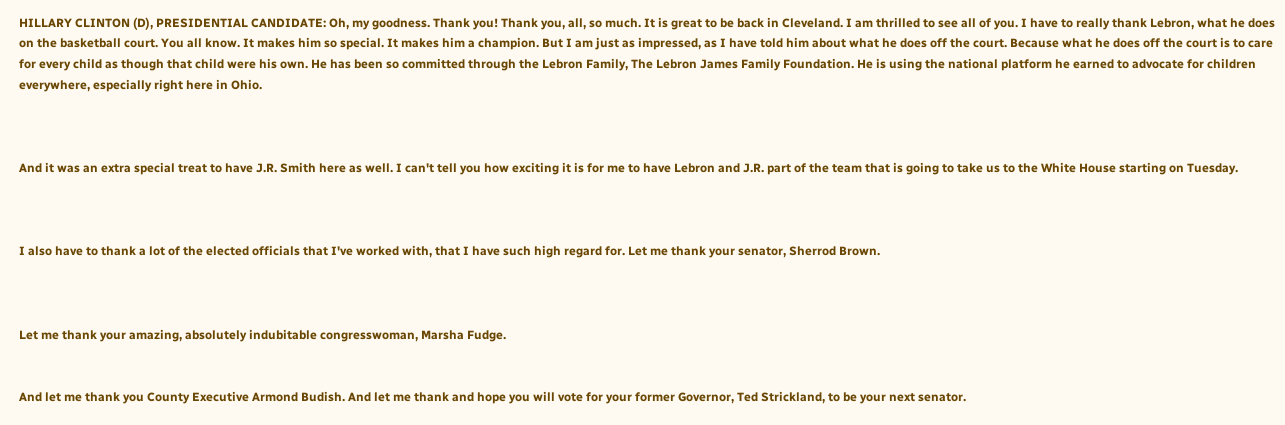HILLARY CLINTON (D), PRESIDENTIAL CANDIDATE: Oh, my goodness. Thank you! Thank you, all, so much. It is great to be back in Cleveland. I am thrilled to see all of you. I have to really thank Lebron, what he does on the basketball court. You all know. It makes him so special. It makes him a champion. But I am just as impressed, as I have told him about what he does off the court. Because what he does off the court is to care for every child as though that child were his own. He has been so committed through the Lebron Family, The Lebron James Family Foundation. He is using the national platform he earned to advocate for children everywhere, especially right here in Ohio.



And it was an extra special treat to have J.R. Smith here as well. I can't tell you how exciting it is for me to have Lebron and J.R. part of the team that is going to take us to the White House starting on Tuesday.



I also have to thank a lot of the elected officials that I've worked with, that I have such high regard for. Let me thank your senator, Sherrod Brown.



Let me thank your amazing, absolutely indubitable congresswoman, Marsha Fudge.


And let me thank you County Executive Armond Budish. And let me thank and hope you will vote for your former Governor, Ted Strickland, to be your next senator.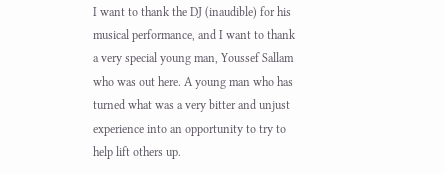I want to thank the DJ (inaudible) for his musical performance, and I want to thank a very special young man, Youssef Sallam who was out here. A young man who has turned what was a very bitter and unjust experience into an opportunity to try to help lift others up.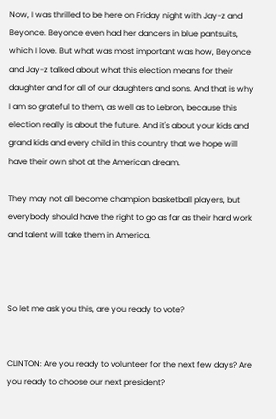Now, I was thrilled to be here on Friday night with Jay-z and Beyonce. Beyonce even had her dancers in blue pantsuits, which I love. But what was most important was how, Beyonce and Jay-z talked about what this election means for their daughter and for all of our daughters and sons. And that is why I am so grateful to them, as well as to Lebron, because this election really is about the future. And it's about your kids and grand kids and every child in this country that we hope will have their own shot at the American dream.

They may not all become champion basketball players, but everybody should have the right to go as far as their hard work and talent will take them in America.



So let me ask you this, are you ready to vote?


CLINTON: Are you ready to volunteer for the next few days? Are you ready to choose our next president?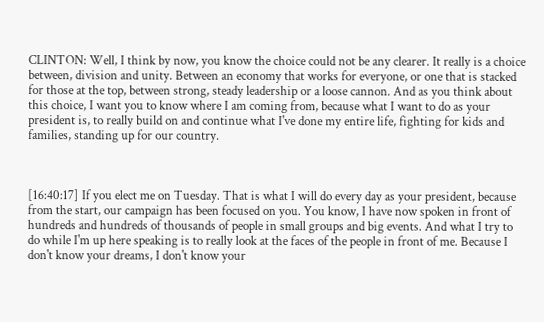CLINTON: Well, I think by now, you know the choice could not be any clearer. It really is a choice between, division and unity. Between an economy that works for everyone, or one that is stacked for those at the top, between strong, steady leadership or a loose cannon. And as you think about this choice, I want you to know where I am coming from, because what I want to do as your president is, to really build on and continue what I've done my entire life, fighting for kids and families, standing up for our country.



[16:40:17] If you elect me on Tuesday. That is what I will do every day as your president, because from the start, our campaign has been focused on you. You know, I have now spoken in front of hundreds and hundreds of thousands of people in small groups and big events. And what I try to do while I'm up here speaking is to really look at the faces of the people in front of me. Because I don't know your dreams, I don't know your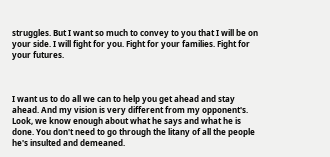struggles. But I want so much to convey to you that I will be on your side. I will fight for you. Fight for your families. Fight for your futures.



I want us to do all we can to help you get ahead and stay ahead. And my vision is very different from my opponent's. Look, we know enough about what he says and what he is done. You don't need to go through the litany of all the people he's insulted and demeaned.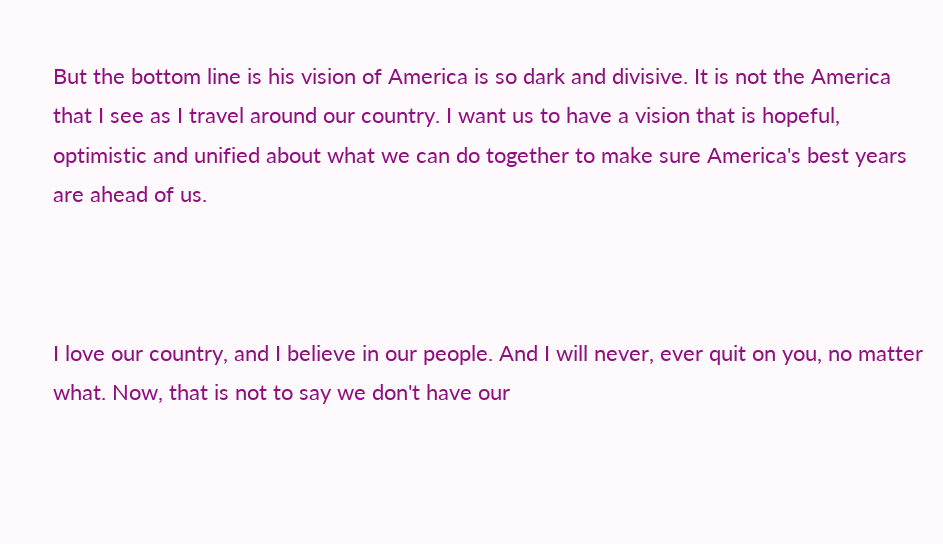But the bottom line is his vision of America is so dark and divisive. It is not the America that I see as I travel around our country. I want us to have a vision that is hopeful, optimistic and unified about what we can do together to make sure America's best years are ahead of us.



I love our country, and I believe in our people. And I will never, ever quit on you, no matter what. Now, that is not to say we don't have our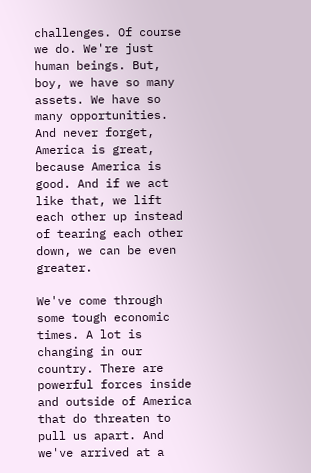challenges. Of course we do. We're just human beings. But, boy, we have so many assets. We have so many opportunities. And never forget, America is great, because America is good. And if we act like that, we lift each other up instead of tearing each other down, we can be even greater.

We've come through some tough economic times. A lot is changing in our country. There are powerful forces inside and outside of America that do threaten to pull us apart. And we've arrived at a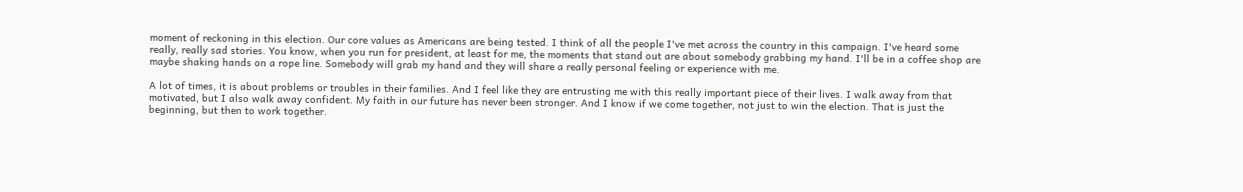moment of reckoning in this election. Our core values as Americans are being tested. I think of all the people I've met across the country in this campaign. I've heard some really, really sad stories. You know, when you run for president, at least for me, the moments that stand out are about somebody grabbing my hand. I'll be in a coffee shop are maybe shaking hands on a rope line. Somebody will grab my hand and they will share a really personal feeling or experience with me.

A lot of times, it is about problems or troubles in their families. And I feel like they are entrusting me with this really important piece of their lives. I walk away from that motivated, but I also walk away confident. My faith in our future has never been stronger. And I know if we come together, not just to win the election. That is just the beginning, but then to work together.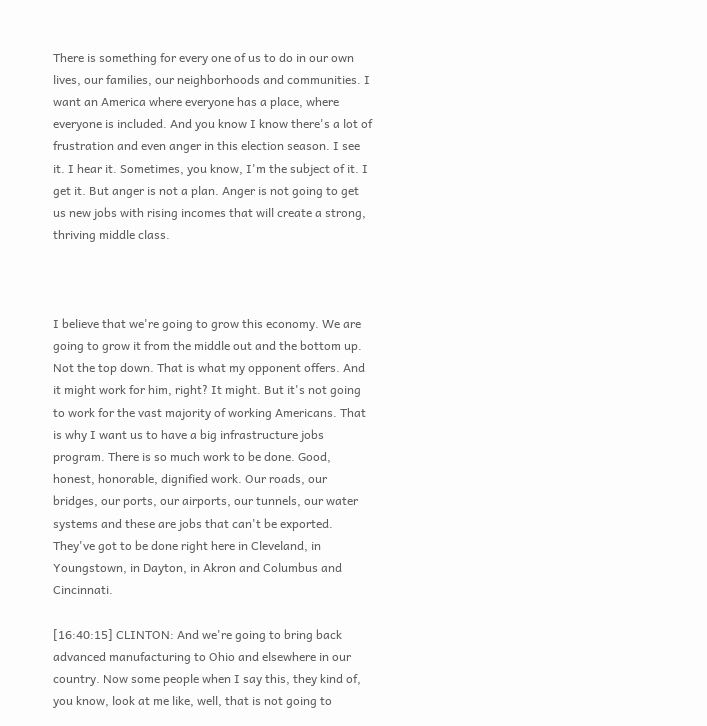There is something for every one of us to do in our own lives, our families, our neighborhoods and communities. I want an America where everyone has a place, where everyone is included. And you know I know there's a lot of frustration and even anger in this election season. I see it. I hear it. Sometimes, you know, I'm the subject of it. I get it. But anger is not a plan. Anger is not going to get us new jobs with rising incomes that will create a strong, thriving middle class.



I believe that we're going to grow this economy. We are going to grow it from the middle out and the bottom up. Not the top down. That is what my opponent offers. And it might work for him, right? It might. But it's not going to work for the vast majority of working Americans. That is why I want us to have a big infrastructure jobs program. There is so much work to be done. Good, honest, honorable, dignified work. Our roads, our bridges, our ports, our airports, our tunnels, our water systems and these are jobs that can't be exported. They've got to be done right here in Cleveland, in Youngstown, in Dayton, in Akron and Columbus and Cincinnati.

[16:40:15] CLINTON: And we're going to bring back advanced manufacturing to Ohio and elsewhere in our country. Now some people when I say this, they kind of, you know, look at me like, well, that is not going to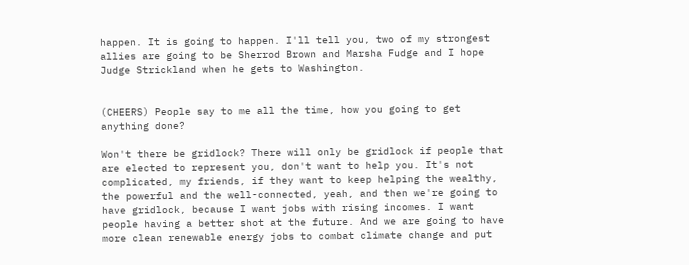happen. It is going to happen. I'll tell you, two of my strongest allies are going to be Sherrod Brown and Marsha Fudge and I hope Judge Strickland when he gets to Washington.


(CHEERS) People say to me all the time, how you going to get anything done?

Won't there be gridlock? There will only be gridlock if people that are elected to represent you, don't want to help you. It's not complicated, my friends, if they want to keep helping the wealthy, the powerful and the well-connected, yeah, and then we're going to have gridlock, because I want jobs with rising incomes. I want people having a better shot at the future. And we are going to have more clean renewable energy jobs to combat climate change and put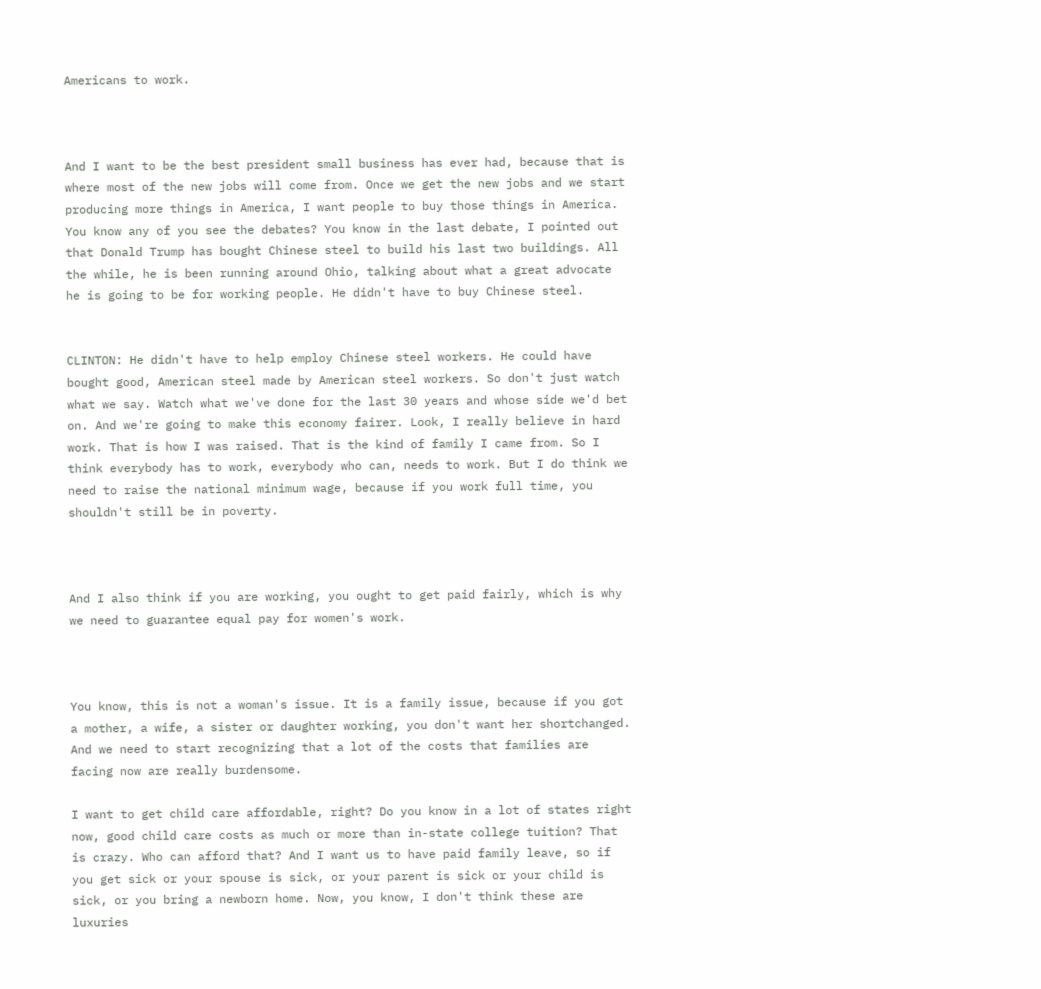Americans to work.



And I want to be the best president small business has ever had, because that is where most of the new jobs will come from. Once we get the new jobs and we start producing more things in America, I want people to buy those things in America. You know any of you see the debates? You know in the last debate, I pointed out that Donald Trump has bought Chinese steel to build his last two buildings. All the while, he is been running around Ohio, talking about what a great advocate he is going to be for working people. He didn't have to buy Chinese steel.


CLINTON: He didn't have to help employ Chinese steel workers. He could have bought good, American steel made by American steel workers. So don't just watch what we say. Watch what we've done for the last 30 years and whose side we'd bet on. And we're going to make this economy fairer. Look, I really believe in hard work. That is how I was raised. That is the kind of family I came from. So I think everybody has to work, everybody who can, needs to work. But I do think we need to raise the national minimum wage, because if you work full time, you shouldn't still be in poverty.



And I also think if you are working, you ought to get paid fairly, which is why we need to guarantee equal pay for women's work.



You know, this is not a woman's issue. It is a family issue, because if you got a mother, a wife, a sister or daughter working, you don't want her shortchanged. And we need to start recognizing that a lot of the costs that families are facing now are really burdensome.

I want to get child care affordable, right? Do you know in a lot of states right now, good child care costs as much or more than in-state college tuition? That is crazy. Who can afford that? And I want us to have paid family leave, so if you get sick or your spouse is sick, or your parent is sick or your child is sick, or you bring a newborn home. Now, you know, I don't think these are luxuries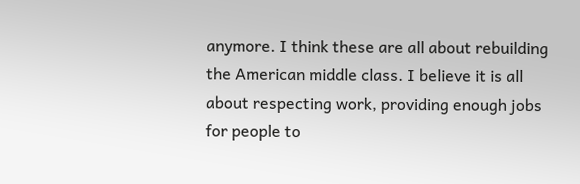anymore. I think these are all about rebuilding the American middle class. I believe it is all about respecting work, providing enough jobs for people to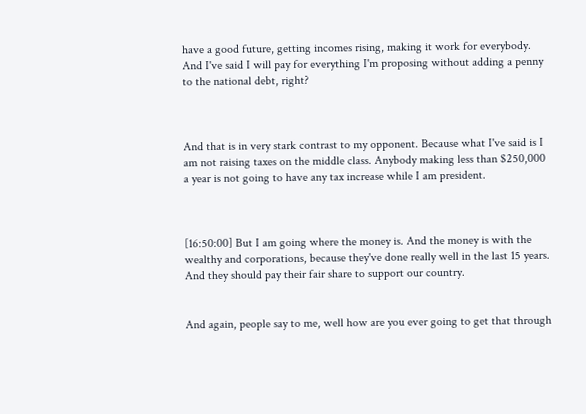have a good future, getting incomes rising, making it work for everybody. And I've said I will pay for everything I'm proposing without adding a penny to the national debt, right?



And that is in very stark contrast to my opponent. Because what I've said is I am not raising taxes on the middle class. Anybody making less than $250,000 a year is not going to have any tax increase while I am president.



[16:50:00] But I am going where the money is. And the money is with the wealthy and corporations, because they've done really well in the last 15 years. And they should pay their fair share to support our country.


And again, people say to me, well how are you ever going to get that through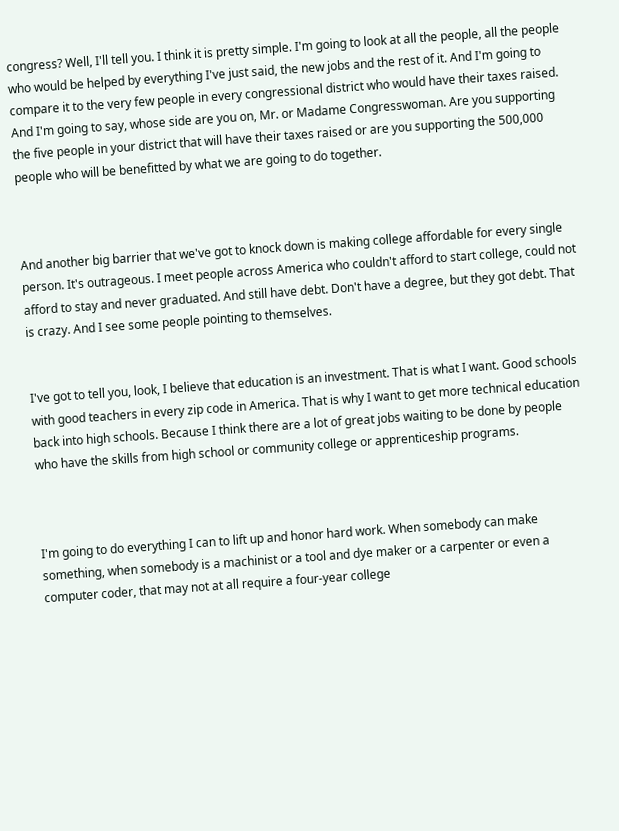congress? Well, I'll tell you. I think it is pretty simple. I'm going to look at all the people, all the people who would be helped by everything I've just said, the new jobs and the rest of it. And I'm going to compare it to the very few people in every congressional district who would have their taxes raised. And I'm going to say, whose side are you on, Mr. or Madame Congresswoman. Are you supporting the five people in your district that will have their taxes raised or are you supporting the 500,000 people who will be benefitted by what we are going to do together.



And another big barrier that we've got to knock down is making college affordable for every single person. It's outrageous. I meet people across America who couldn't afford to start college, could not afford to stay and never graduated. And still have debt. Don't have a degree, but they got debt. That is crazy. And I see some people pointing to themselves.


I've got to tell you, look, I believe that education is an investment. That is what I want. Good schools with good teachers in every zip code in America. That is why I want to get more technical education back into high schools. Because I think there are a lot of great jobs waiting to be done by people who have the skills from high school or community college or apprenticeship programs.



I'm going to do everything I can to lift up and honor hard work. When somebody can make something, when somebody is a machinist or a tool and dye maker or a carpenter or even a computer coder, that may not at all require a four-year college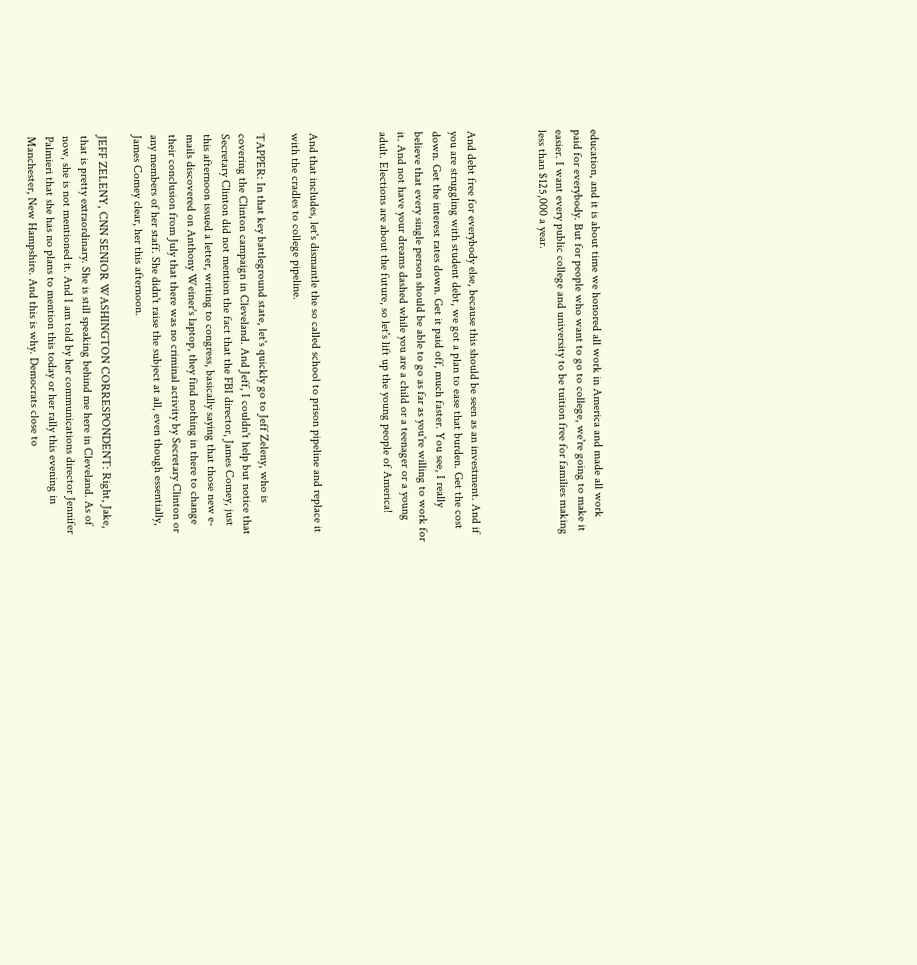education, and it is about time we honored all work in America and made all work paid for everybody. But for people who want to go to college, we're going to make it easier. I want every public college and university to be tuition free for families making less than $125,000 a year.



And debt free for everybody else, because this should be seen as an investment. And if you are struggling with student debt, we got a plan to ease that burden. Get the cost down. Get the interest rates down. Get it paid off, much faster. You see, I really believe that every single person should be able to go as far as you're willing to work for it. And not have your dreams dashed while you are a child or a teenager or a young adult. Elections are about the future, so let's lift up the young people of America!



And that includes, let's dismantle the so called school to prison pipeline and replace it with the cradles to college pipeline.

TAPPER: In that key battleground state, let's quickly go to Jeff Zeleny, who is covering the Clinton campaign in Cleveland. And Jeff, I couldn't help but notice that Secretary Clinton did not mention the fact that the FBI director, James Comey, just this afternoon issued a letter, writing to congress, basically saying that those new e-mails discovered on Anthony Weiner's laptop, they find nothing in there to change their conclusion from July that there was no criminal activity by Secretary Clinton or any members of her staff. She didn't raise the subject at all, even though essentially, James Comey clear, her this afternoon.

JEFF ZELENY, CNN SENIOR WASHINGTON CORRESPONDENT: Right, Jake, that is pretty extraordinary. She is still speaking behind me here in Cleveland. As of now, she is not mentioned it. And I am told by her communications director Jennifer Palmieri that she has no plans to mention this today or her rally this evening in Manchester, New Hampshire. And this is why. Democrats close to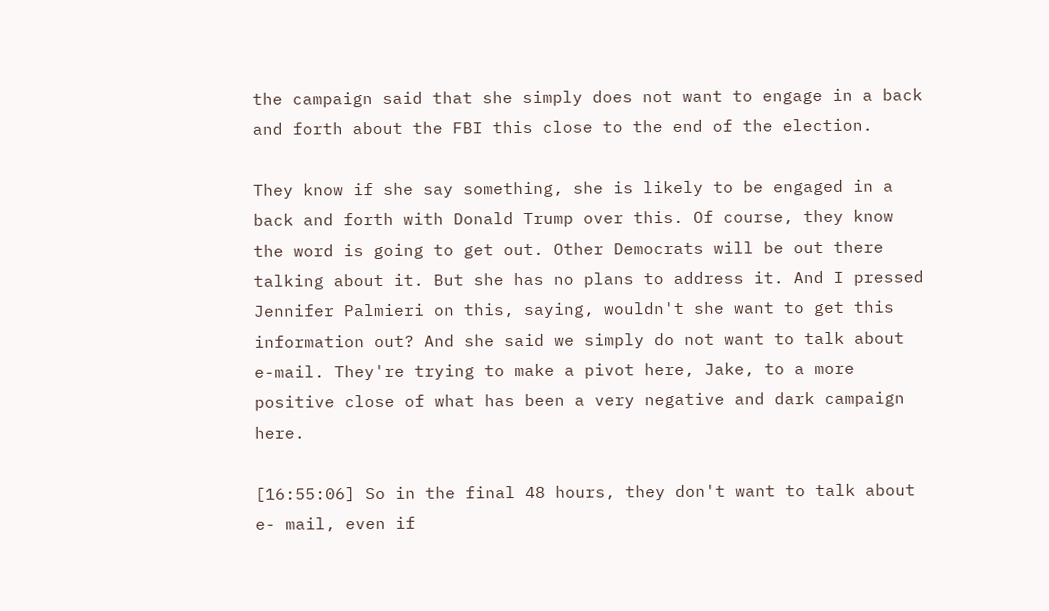the campaign said that she simply does not want to engage in a back and forth about the FBI this close to the end of the election.

They know if she say something, she is likely to be engaged in a back and forth with Donald Trump over this. Of course, they know the word is going to get out. Other Democrats will be out there talking about it. But she has no plans to address it. And I pressed Jennifer Palmieri on this, saying, wouldn't she want to get this information out? And she said we simply do not want to talk about e-mail. They're trying to make a pivot here, Jake, to a more positive close of what has been a very negative and dark campaign here.

[16:55:06] So in the final 48 hours, they don't want to talk about e- mail, even if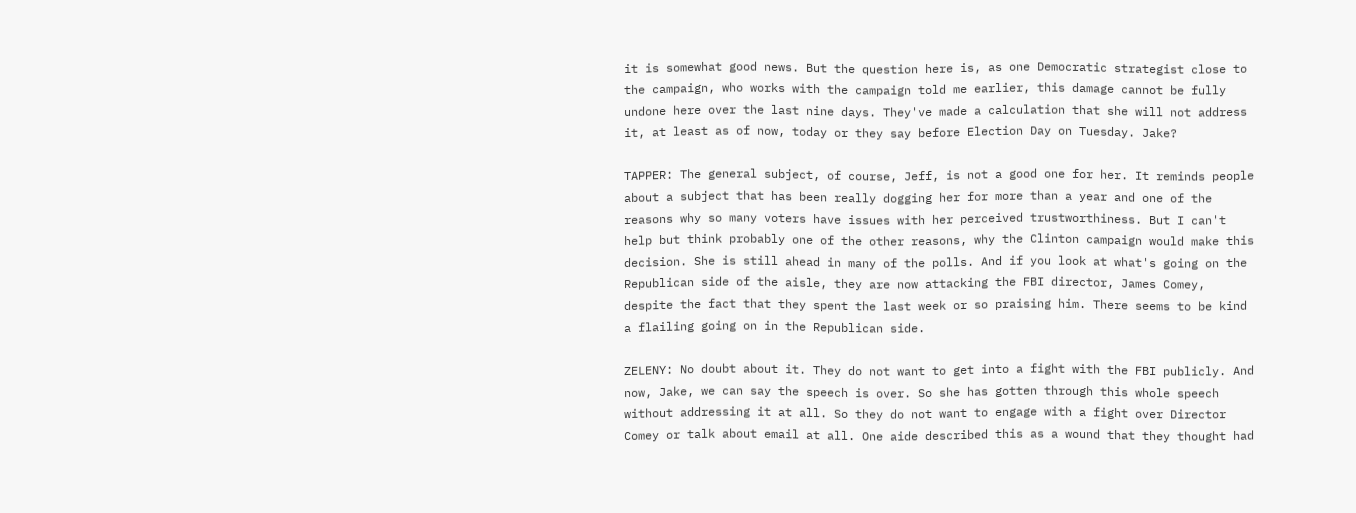it is somewhat good news. But the question here is, as one Democratic strategist close to the campaign, who works with the campaign told me earlier, this damage cannot be fully undone here over the last nine days. They've made a calculation that she will not address it, at least as of now, today or they say before Election Day on Tuesday. Jake?

TAPPER: The general subject, of course, Jeff, is not a good one for her. It reminds people about a subject that has been really dogging her for more than a year and one of the reasons why so many voters have issues with her perceived trustworthiness. But I can't help but think probably one of the other reasons, why the Clinton campaign would make this decision. She is still ahead in many of the polls. And if you look at what's going on the Republican side of the aisle, they are now attacking the FBI director, James Comey, despite the fact that they spent the last week or so praising him. There seems to be kind a flailing going on in the Republican side.

ZELENY: No doubt about it. They do not want to get into a fight with the FBI publicly. And now, Jake, we can say the speech is over. So she has gotten through this whole speech without addressing it at all. So they do not want to engage with a fight over Director Comey or talk about email at all. One aide described this as a wound that they thought had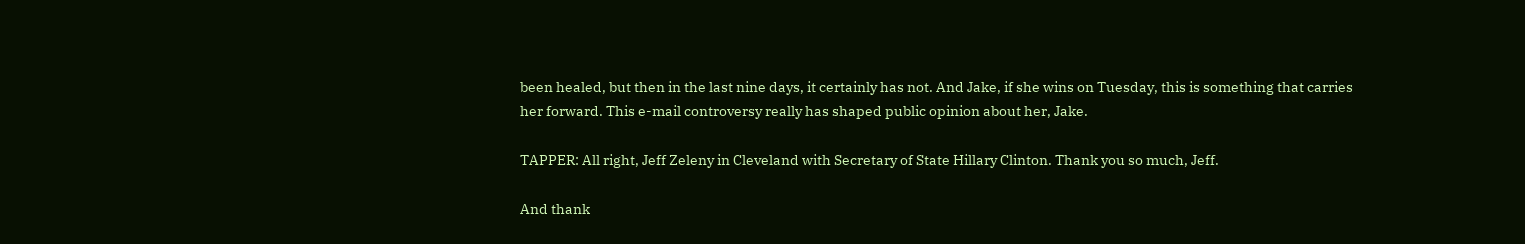been healed, but then in the last nine days, it certainly has not. And Jake, if she wins on Tuesday, this is something that carries her forward. This e-mail controversy really has shaped public opinion about her, Jake.

TAPPER: All right, Jeff Zeleny in Cleveland with Secretary of State Hillary Clinton. Thank you so much, Jeff.

And thank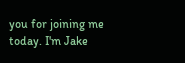you for joining me today. I'm Jake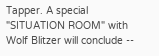Tapper. A special "SITUATION ROOM" with Wolf Blitzer will conclude --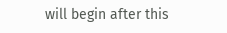will begin after this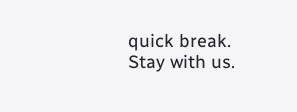quick break. Stay with us.